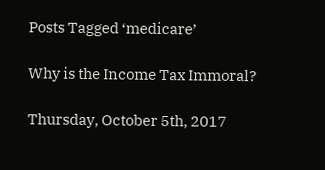Posts Tagged ‘medicare’

Why is the Income Tax Immoral?

Thursday, October 5th, 2017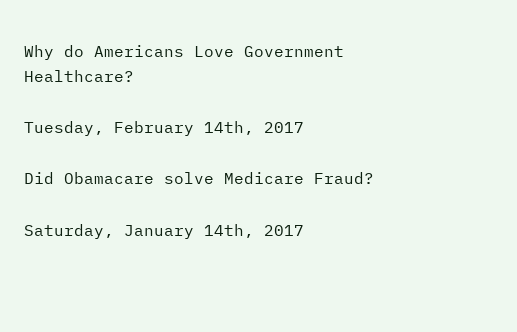Why do Americans Love Government Healthcare?

Tuesday, February 14th, 2017

Did Obamacare solve Medicare Fraud?

Saturday, January 14th, 2017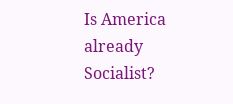Is America already Socialist?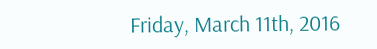Friday, March 11th, 2016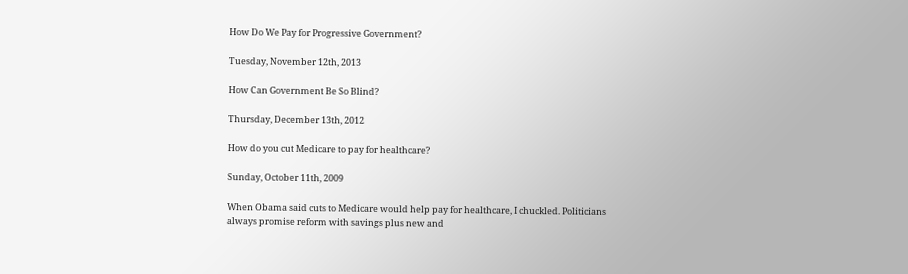How Do We Pay for Progressive Government?

Tuesday, November 12th, 2013

How Can Government Be So Blind?

Thursday, December 13th, 2012

How do you cut Medicare to pay for healthcare?

Sunday, October 11th, 2009

When Obama said cuts to Medicare would help pay for healthcare, I chuckled. Politicians always promise reform with savings plus new and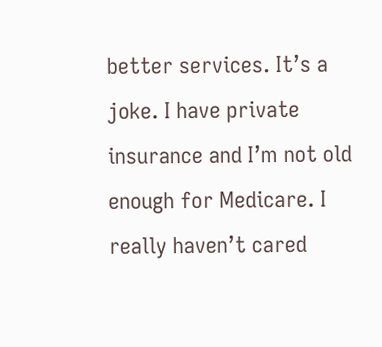better services. It’s a joke. I have private insurance and I’m not old enough for Medicare. I really haven’t cared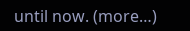until now. (more…)